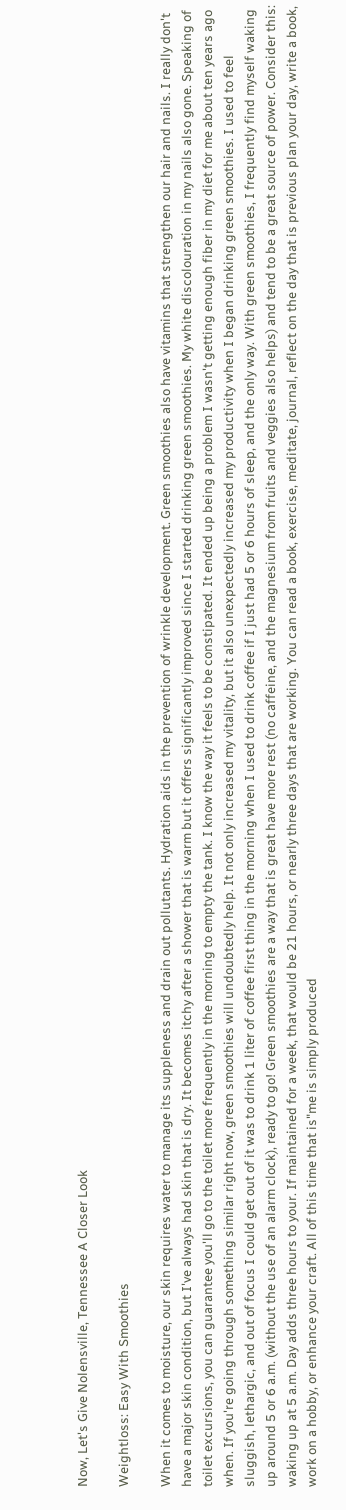Now, Let's Give Nolensville, Tennessee A Closer Look

Weightloss: Easy With Smoothies

When it comes to moisture, our skin requires water to manage its suppleness and drain out pollutants. Hydration aids in the prevention of wrinkle development. Green smoothies also have vitamins that strengthen our hair and nails. I really don't have a major skin condition, but I've always had skin that is dry. It becomes itchy after a shower that is warm but it offers significantly improved since I started drinking green smoothies. My white discolouration in my nails also gone. Speaking of toilet excursions, you can guarantee you'll go to the toilet more frequently in the morning to empty the tank. I know the way it feels to be constipated. It ended up being a problem I wasn't getting enough fiber in my diet for me about ten years ago when. If you're going through something similar right now, green smoothies will undoubtedly help. It not only increased my vitality, but it also unexpectedly increased my productivity when I began drinking green smoothies. I used to feel sluggish, lethargic, and out of focus I could get out of it was to drink 1 liter of coffee first thing in the morning when I used to drink coffee if I just had 5 or 6 hours of sleep, and the only way. With green smoothies, I frequently find myself waking up around 5 or 6 a.m. (without the use of an alarm clock), ready to go! Green smoothies are a way that is great have more rest (no caffeine, and the magnesium from fruits and veggies also helps) and tend to be a great source of power. Consider this: waking up at 5 a.m. Day adds three hours to your. If maintained for a week, that would be 21 hours, or nearly three days that are working. You can read a book, exercise, meditate, journal, reflect on the day that is previous plan your day, write a book, work on a hobby, or enhance your craft. All of this time that is"me is simply produced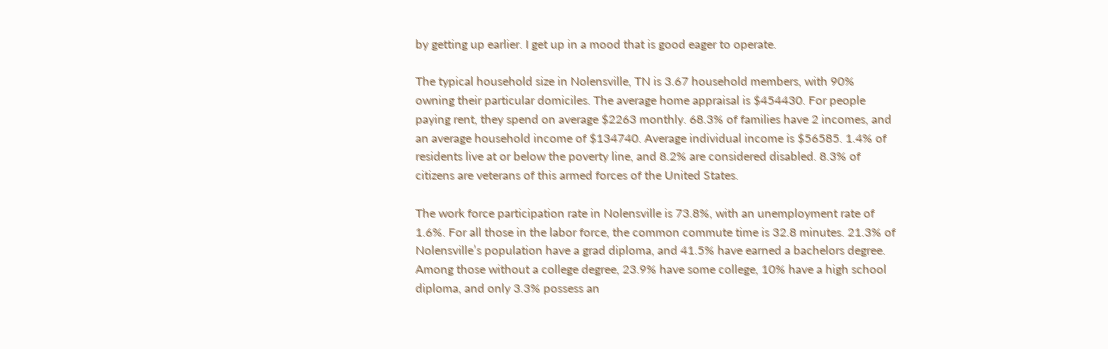by getting up earlier. I get up in a mood that is good eager to operate.

The typical household size in Nolensville, TN is 3.67 household members, with 90% owning their particular domiciles. The average home appraisal is $454430. For people paying rent, they spend on average $2263 monthly. 68.3% of families have 2 incomes, and an average household income of $134740. Average individual income is $56585. 1.4% of residents live at or below the poverty line, and 8.2% are considered disabled. 8.3% of citizens are veterans of this armed forces of the United States.

The work force participation rate in Nolensville is 73.8%, with an unemployment rate of 1.6%. For all those in the labor force, the common commute time is 32.8 minutes. 21.3% of Nolensville’s population have a grad diploma, and 41.5% have earned a bachelors degree. Among those without a college degree, 23.9% have some college, 10% have a high school diploma, and only 3.3% possess an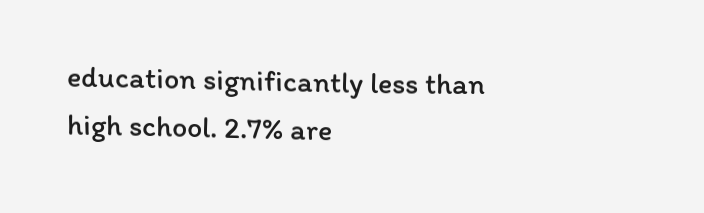education significantly less than high school. 2.7% are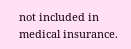not included in medical insurance.